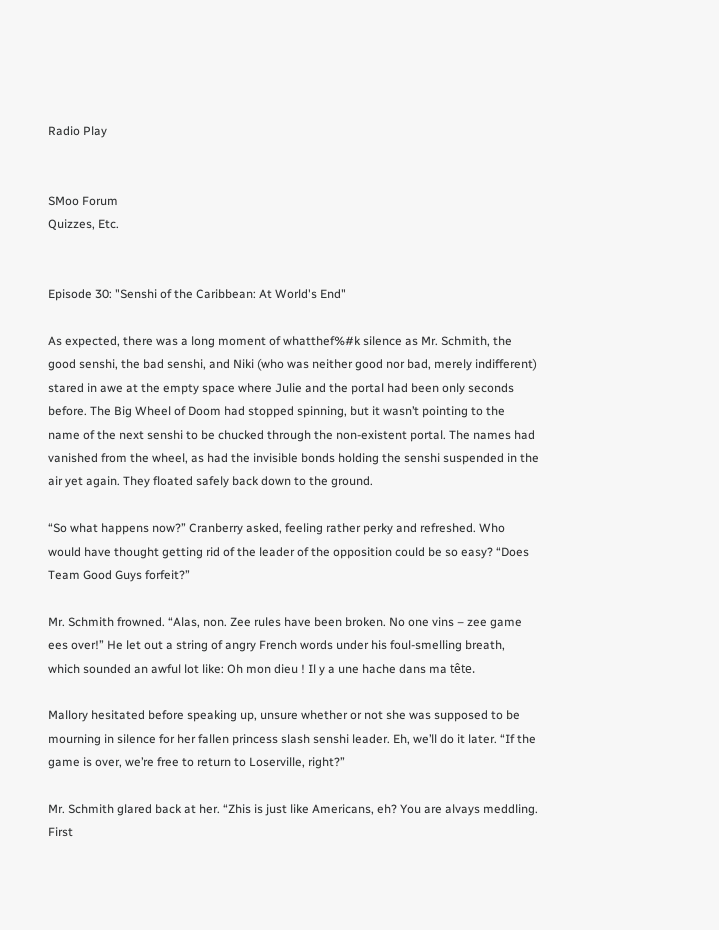Radio Play


SMoo Forum
Quizzes, Etc.


Episode 30: "Senshi of the Caribbean: At World's End"

As expected, there was a long moment of whatthef%#k silence as Mr. Schmith, the good senshi, the bad senshi, and Niki (who was neither good nor bad, merely indifferent) stared in awe at the empty space where Julie and the portal had been only seconds before. The Big Wheel of Doom had stopped spinning, but it wasn’t pointing to the name of the next senshi to be chucked through the non-existent portal. The names had vanished from the wheel, as had the invisible bonds holding the senshi suspended in the air yet again. They floated safely back down to the ground.

“So what happens now?” Cranberry asked, feeling rather perky and refreshed. Who would have thought getting rid of the leader of the opposition could be so easy? “Does Team Good Guys forfeit?”

Mr. Schmith frowned. “Alas, non. Zee rules have been broken. No one vins – zee game ees over!” He let out a string of angry French words under his foul-smelling breath, which sounded an awful lot like: Oh mon dieu ! Il y a une hache dans ma tête.

Mallory hesitated before speaking up, unsure whether or not she was supposed to be mourning in silence for her fallen princess slash senshi leader. Eh, we’ll do it later. “If the game is over, we’re free to return to Loserville, right?”

Mr. Schmith glared back at her. “Zhis is just like Americans, eh? You are alvays meddling. First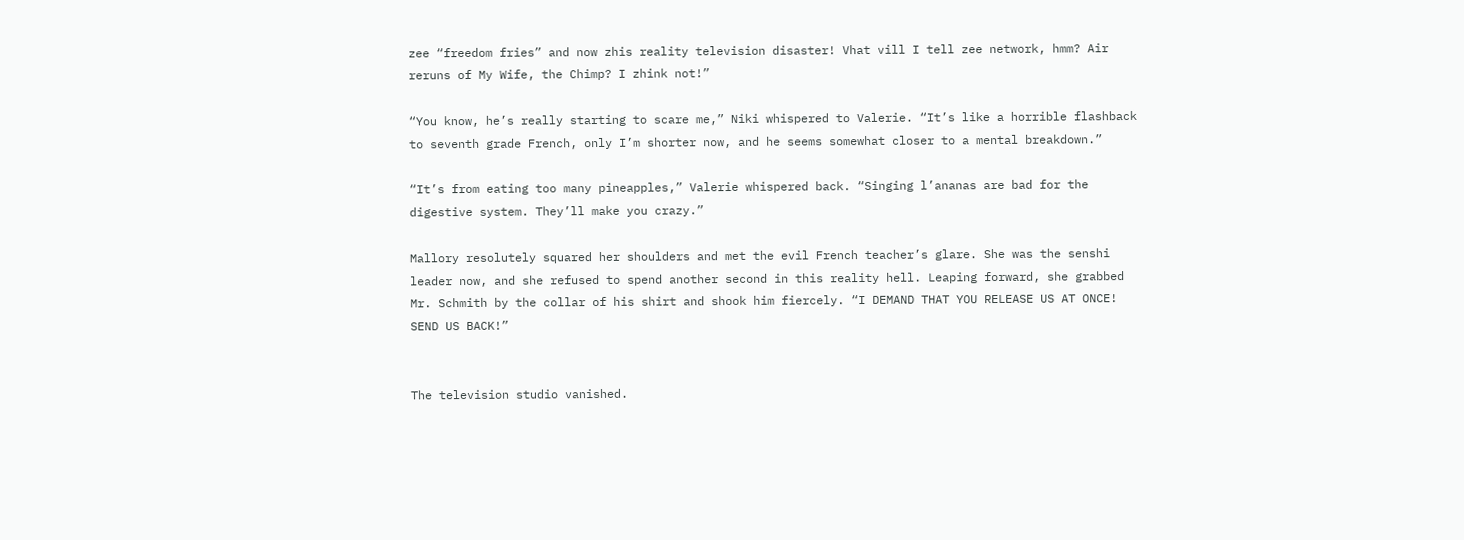zee “freedom fries” and now zhis reality television disaster! Vhat vill I tell zee network, hmm? Air reruns of My Wife, the Chimp? I zhink not!”

“You know, he’s really starting to scare me,” Niki whispered to Valerie. “It’s like a horrible flashback to seventh grade French, only I’m shorter now, and he seems somewhat closer to a mental breakdown.”

“It’s from eating too many pineapples,” Valerie whispered back. “Singing l’ananas are bad for the digestive system. They’ll make you crazy.”

Mallory resolutely squared her shoulders and met the evil French teacher’s glare. She was the senshi leader now, and she refused to spend another second in this reality hell. Leaping forward, she grabbed Mr. Schmith by the collar of his shirt and shook him fiercely. “I DEMAND THAT YOU RELEASE US AT ONCE! SEND US BACK!”


The television studio vanished.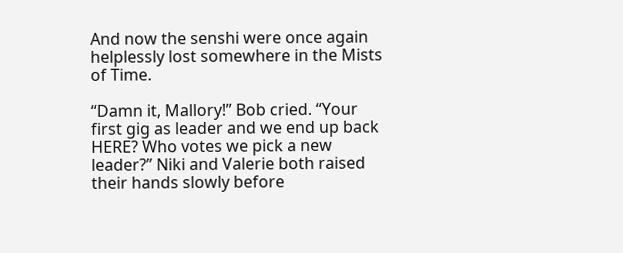And now the senshi were once again helplessly lost somewhere in the Mists of Time.

“Damn it, Mallory!” Bob cried. “Your first gig as leader and we end up back HERE? Who votes we pick a new leader?” Niki and Valerie both raised their hands slowly before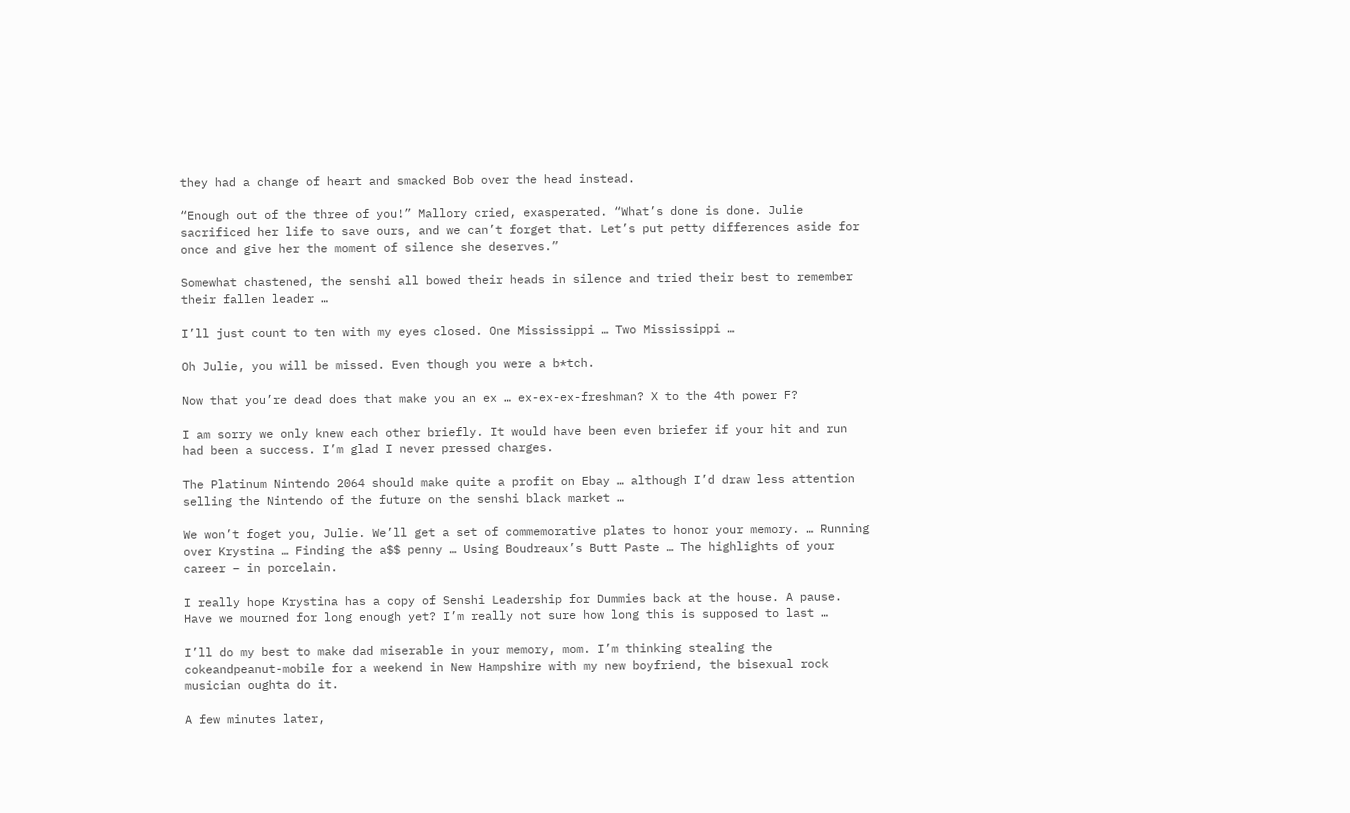they had a change of heart and smacked Bob over the head instead.

“Enough out of the three of you!” Mallory cried, exasperated. “What’s done is done. Julie sacrificed her life to save ours, and we can’t forget that. Let’s put petty differences aside for once and give her the moment of silence she deserves.”

Somewhat chastened, the senshi all bowed their heads in silence and tried their best to remember their fallen leader …

I’ll just count to ten with my eyes closed. One Mississippi … Two Mississippi …

Oh Julie, you will be missed. Even though you were a b*tch.

Now that you’re dead does that make you an ex … ex-ex-ex-freshman? X to the 4th power F?

I am sorry we only knew each other briefly. It would have been even briefer if your hit and run had been a success. I’m glad I never pressed charges.

The Platinum Nintendo 2064 should make quite a profit on Ebay … although I’d draw less attention selling the Nintendo of the future on the senshi black market …

We won’t foget you, Julie. We’ll get a set of commemorative plates to honor your memory. … Running over Krystina … Finding the a$$ penny … Using Boudreaux’s Butt Paste … The highlights of your career – in porcelain.

I really hope Krystina has a copy of Senshi Leadership for Dummies back at the house. A pause. Have we mourned for long enough yet? I’m really not sure how long this is supposed to last …

I’ll do my best to make dad miserable in your memory, mom. I’m thinking stealing the cokeandpeanut-mobile for a weekend in New Hampshire with my new boyfriend, the bisexual rock musician oughta do it.

A few minutes later,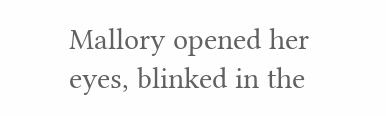Mallory opened her eyes, blinked in the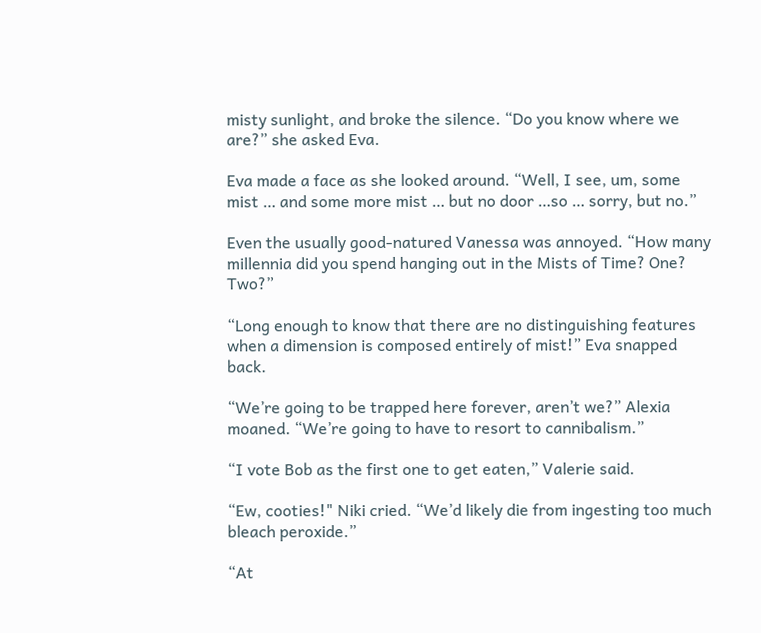misty sunlight, and broke the silence. “Do you know where we are?” she asked Eva.

Eva made a face as she looked around. “Well, I see, um, some mist … and some more mist … but no door …so … sorry, but no.”

Even the usually good-natured Vanessa was annoyed. “How many millennia did you spend hanging out in the Mists of Time? One? Two?”

“Long enough to know that there are no distinguishing features when a dimension is composed entirely of mist!” Eva snapped back.

“We’re going to be trapped here forever, aren’t we?” Alexia moaned. “We’re going to have to resort to cannibalism.”

“I vote Bob as the first one to get eaten,” Valerie said.

“Ew, cooties!" Niki cried. “We’d likely die from ingesting too much bleach peroxide.”

“At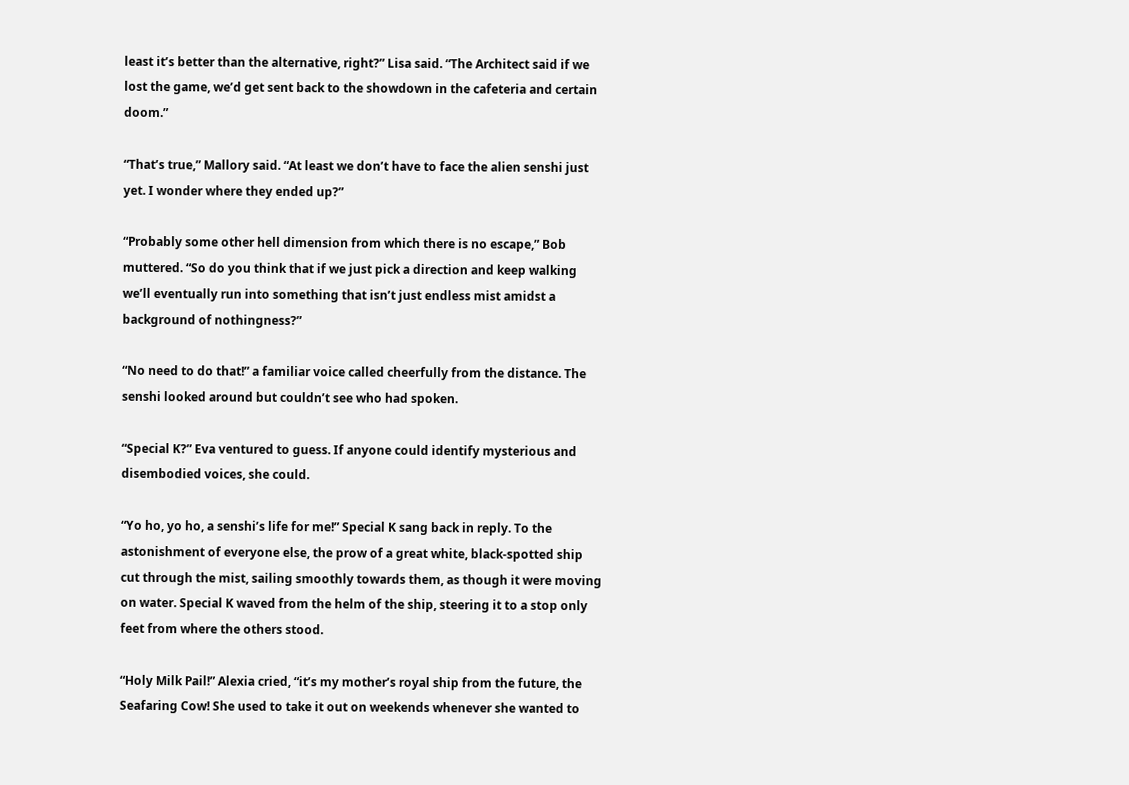least it’s better than the alternative, right?” Lisa said. “The Architect said if we lost the game, we’d get sent back to the showdown in the cafeteria and certain doom.”

“That’s true,” Mallory said. “At least we don’t have to face the alien senshi just yet. I wonder where they ended up?”

“Probably some other hell dimension from which there is no escape,” Bob muttered. “So do you think that if we just pick a direction and keep walking we’ll eventually run into something that isn’t just endless mist amidst a background of nothingness?”

“No need to do that!” a familiar voice called cheerfully from the distance. The senshi looked around but couldn’t see who had spoken.

“Special K?” Eva ventured to guess. If anyone could identify mysterious and disembodied voices, she could.

“Yo ho, yo ho, a senshi’s life for me!” Special K sang back in reply. To the astonishment of everyone else, the prow of a great white, black-spotted ship cut through the mist, sailing smoothly towards them, as though it were moving on water. Special K waved from the helm of the ship, steering it to a stop only feet from where the others stood.

“Holy Milk Pail!” Alexia cried, “it’s my mother’s royal ship from the future, the Seafaring Cow! She used to take it out on weekends whenever she wanted to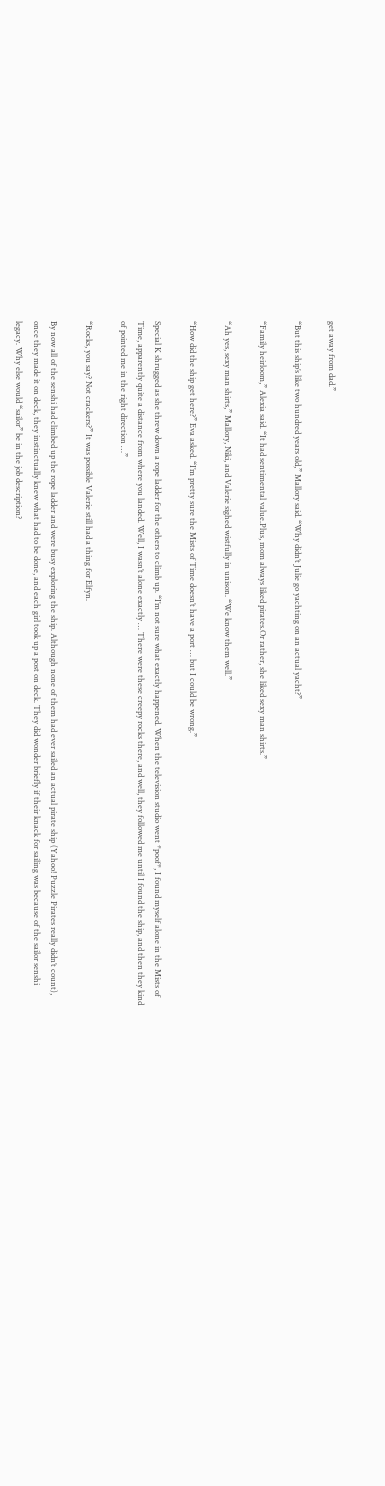get away from dad.”

“But this ship’s like two hundred years old,” Mallory said. “Why didn’t Julie go yachting on an actual yacht?”

“Family heirloom,” Alexia said. “It had sentimental value.Plus, mom always liked pirates.Or rather, she liked sexy man shirts.”

“Ah yes, sexy man shirts,” Mallory, Niki, and Valerie sighed wistfully in unison. “We know them well.”

“How did the ship get here?” Eva asked. “I’m pretty sure the Mists of Time doesn’t have a port … but I could be wrong.”

Special K shrugged as she threw down a rope ladder for the others to climb up. “I’m not sure what exactly happened. When the television studio went *poof*, I found myself alone in the Mists of Time, apparently quite a distance from where you landed. Well, I wasn’t alone exactly … There were these creepy rocks there, and well, they followed me until I found the ship, and then they kind of pointed me in the right direction …”

“Rocks, you say? Not crackers?” It was possible Valerie still had a thing for Elfyn.

By now all of the senshi had climbed up the rope ladder and were busy exploring the ship. Although none of them had ever sailed an actual pirate ship (Yahoo! Puzzle Pirates really didn’t count), once they made it on deck, they instinctually knew what had to be done, and each girl took up a post on deck. They did wonder briefly if their knack for sailing was because of the sailor senshi legacy. Why else would “sailor” be in the job description?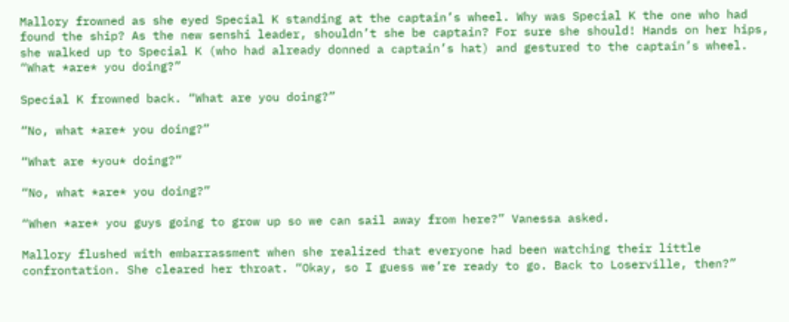Mallory frowned as she eyed Special K standing at the captain’s wheel. Why was Special K the one who had found the ship? As the new senshi leader, shouldn’t she be captain? For sure she should! Hands on her hips, she walked up to Special K (who had already donned a captain’s hat) and gestured to the captain’s wheel. “What *are* you doing?”

Special K frowned back. “What are you doing?”

“No, what *are* you doing?”

“What are *you* doing?”

“No, what *are* you doing?”

“When *are* you guys going to grow up so we can sail away from here?” Vanessa asked.

Mallory flushed with embarrassment when she realized that everyone had been watching their little confrontation. She cleared her throat. “Okay, so I guess we’re ready to go. Back to Loserville, then?”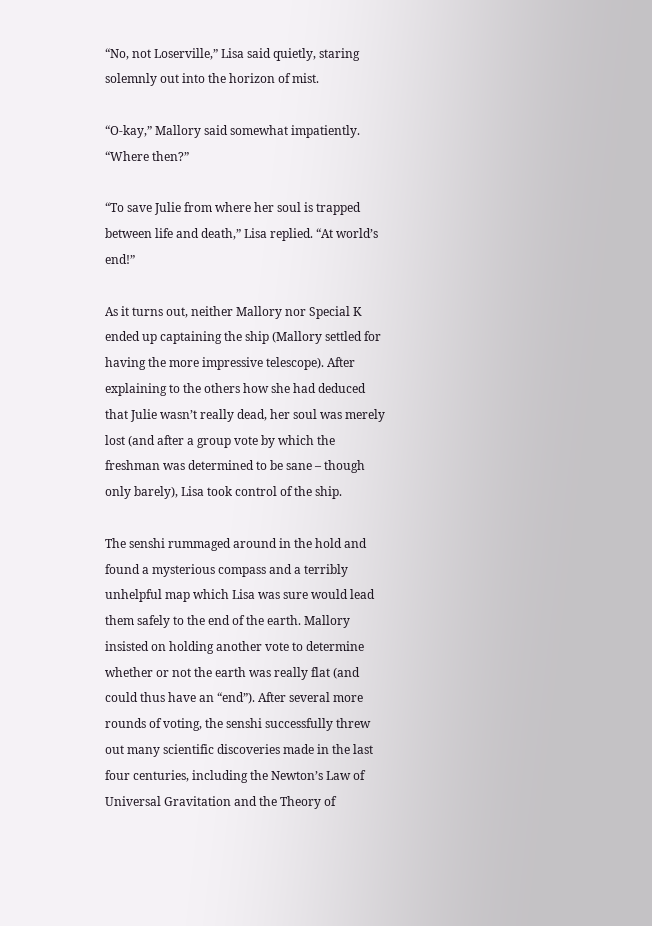“No, not Loserville,” Lisa said quietly, staring solemnly out into the horizon of mist.

“O-kay,” Mallory said somewhat impatiently. “Where then?”

“To save Julie from where her soul is trapped between life and death,” Lisa replied. “At world’s end!”

As it turns out, neither Mallory nor Special K ended up captaining the ship (Mallory settled for having the more impressive telescope). After explaining to the others how she had deduced that Julie wasn’t really dead, her soul was merely lost (and after a group vote by which the freshman was determined to be sane – though only barely), Lisa took control of the ship.

The senshi rummaged around in the hold and found a mysterious compass and a terribly unhelpful map which Lisa was sure would lead them safely to the end of the earth. Mallory insisted on holding another vote to determine whether or not the earth was really flat (and could thus have an “end”). After several more rounds of voting, the senshi successfully threw out many scientific discoveries made in the last four centuries, including the Newton’s Law of Universal Gravitation and the Theory of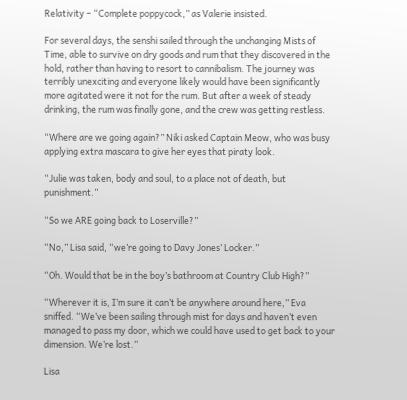Relativity – “Complete poppycock,” as Valerie insisted.

For several days, the senshi sailed through the unchanging Mists of Time, able to survive on dry goods and rum that they discovered in the hold, rather than having to resort to cannibalism. The journey was terribly unexciting and everyone likely would have been significantly more agitated were it not for the rum. But after a week of steady drinking, the rum was finally gone, and the crew was getting restless.

“Where are we going again?” Niki asked Captain Meow, who was busy applying extra mascara to give her eyes that piraty look.

“Julie was taken, body and soul, to a place not of death, but punishment.”

“So we ARE going back to Loserville?”

“No,” Lisa said, “we’re going to Davy Jones’ Locker.”

“Oh. Would that be in the boy’s bathroom at Country Club High?”

“Wherever it is, I’m sure it can’t be anywhere around here,” Eva sniffed. “We’ve been sailing through mist for days and haven’t even managed to pass my door, which we could have used to get back to your dimension. We’re lost.”

Lisa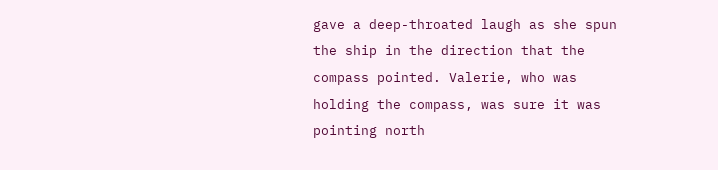gave a deep-throated laugh as she spun the ship in the direction that the compass pointed. Valerie, who was holding the compass, was sure it was pointing north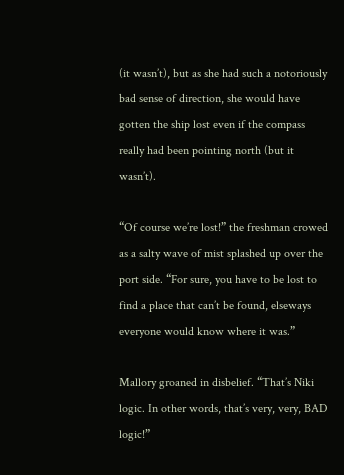(it wasn’t), but as she had such a notoriously bad sense of direction, she would have gotten the ship lost even if the compass really had been pointing north (but it wasn’t).

“Of course we’re lost!” the freshman crowed as a salty wave of mist splashed up over the port side. “For sure, you have to be lost to find a place that can’t be found, elseways everyone would know where it was.”

Mallory groaned in disbelief. “That’s Niki logic. In other words, that’s very, very, BAD logic!”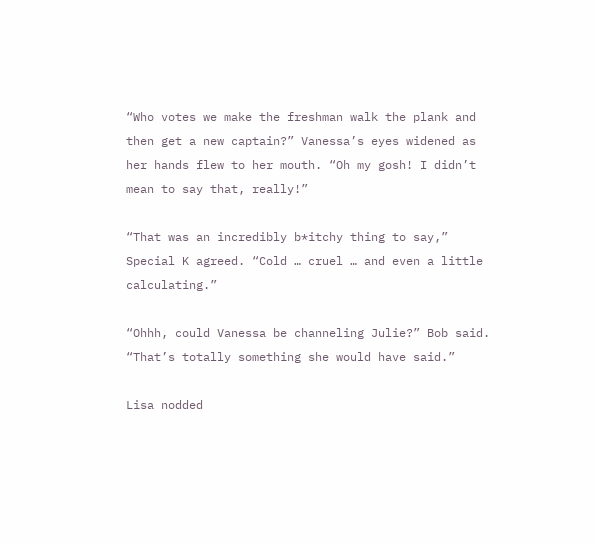“Who votes we make the freshman walk the plank and then get a new captain?” Vanessa’s eyes widened as her hands flew to her mouth. “Oh my gosh! I didn’t mean to say that, really!”

“That was an incredibly b*itchy thing to say,” Special K agreed. “Cold … cruel … and even a little calculating.”

“Ohhh, could Vanessa be channeling Julie?” Bob said. “That’s totally something she would have said.”

Lisa nodded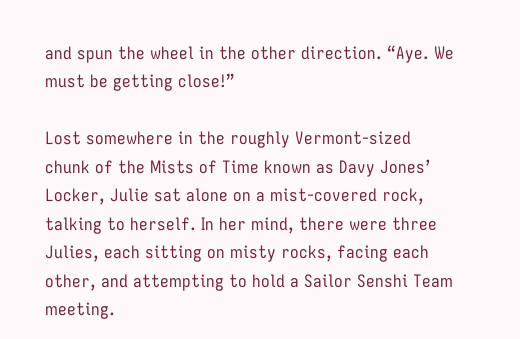and spun the wheel in the other direction. “Aye. We must be getting close!”

Lost somewhere in the roughly Vermont-sized chunk of the Mists of Time known as Davy Jones’ Locker, Julie sat alone on a mist-covered rock, talking to herself. In her mind, there were three Julies, each sitting on misty rocks, facing each other, and attempting to hold a Sailor Senshi Team meeting.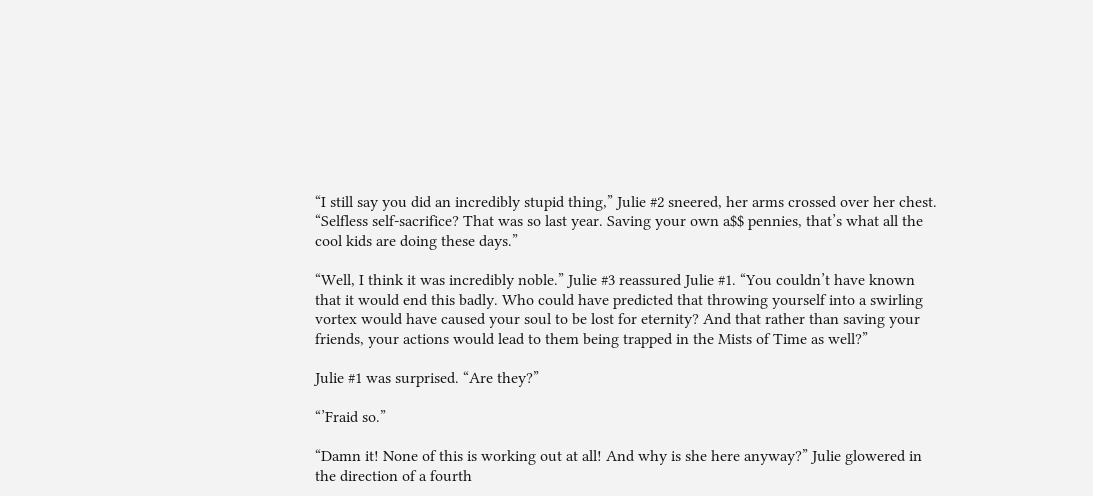“I still say you did an incredibly stupid thing,” Julie #2 sneered, her arms crossed over her chest. “Selfless self-sacrifice? That was so last year. Saving your own a$$ pennies, that’s what all the cool kids are doing these days.”

“Well, I think it was incredibly noble.” Julie #3 reassured Julie #1. “You couldn’t have known that it would end this badly. Who could have predicted that throwing yourself into a swirling vortex would have caused your soul to be lost for eternity? And that rather than saving your friends, your actions would lead to them being trapped in the Mists of Time as well?”

Julie #1 was surprised. “Are they?”

“’Fraid so.”

“Damn it! None of this is working out at all! And why is she here anyway?” Julie glowered in the direction of a fourth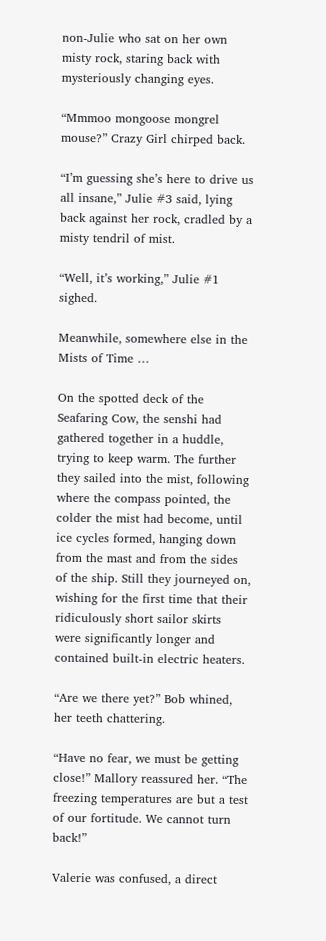non-Julie who sat on her own misty rock, staring back with mysteriously changing eyes.

“Mmmoo mongoose mongrel mouse?” Crazy Girl chirped back.

“I’m guessing she’s here to drive us all insane,” Julie #3 said, lying back against her rock, cradled by a misty tendril of mist.

“Well, it’s working,” Julie #1 sighed.

Meanwhile, somewhere else in the Mists of Time …

On the spotted deck of the Seafaring Cow, the senshi had gathered together in a huddle, trying to keep warm. The further they sailed into the mist, following where the compass pointed, the colder the mist had become, until ice cycles formed, hanging down from the mast and from the sides of the ship. Still they journeyed on, wishing for the first time that their ridiculously short sailor skirts were significantly longer and contained built-in electric heaters.

“Are we there yet?” Bob whined, her teeth chattering.

“Have no fear, we must be getting close!” Mallory reassured her. “The freezing temperatures are but a test of our fortitude. We cannot turn back!”

Valerie was confused, a direct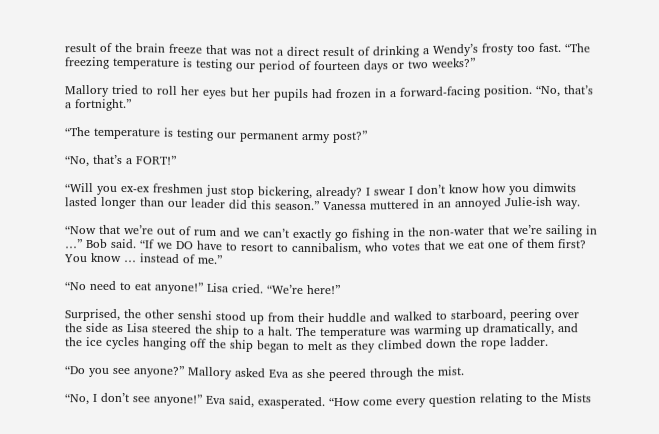result of the brain freeze that was not a direct result of drinking a Wendy’s frosty too fast. “The freezing temperature is testing our period of fourteen days or two weeks?”

Mallory tried to roll her eyes but her pupils had frozen in a forward-facing position. “No, that’s a fortnight.”

“The temperature is testing our permanent army post?”

“No, that’s a FORT!”

“Will you ex-ex freshmen just stop bickering, already? I swear I don’t know how you dimwits lasted longer than our leader did this season.” Vanessa muttered in an annoyed Julie-ish way.

“Now that we’re out of rum and we can’t exactly go fishing in the non-water that we’re sailing in …” Bob said. “If we DO have to resort to cannibalism, who votes that we eat one of them first? You know … instead of me.”

“No need to eat anyone!” Lisa cried. “We’re here!”

Surprised, the other senshi stood up from their huddle and walked to starboard, peering over the side as Lisa steered the ship to a halt. The temperature was warming up dramatically, and the ice cycles hanging off the ship began to melt as they climbed down the rope ladder.

“Do you see anyone?” Mallory asked Eva as she peered through the mist.

“No, I don’t see anyone!” Eva said, exasperated. “How come every question relating to the Mists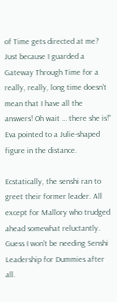of Time gets directed at me? Just because I guarded a Gateway Through Time for a really, really, long time doesn’t mean that I have all the answers! Oh wait … there she is!” Eva pointed to a Julie-shaped figure in the distance.

Ecstatically, the senshi ran to greet their former leader. All except for Mallory who trudged ahead somewhat reluctantly. Guess I won’t be needing Senshi Leadership for Dummies after all.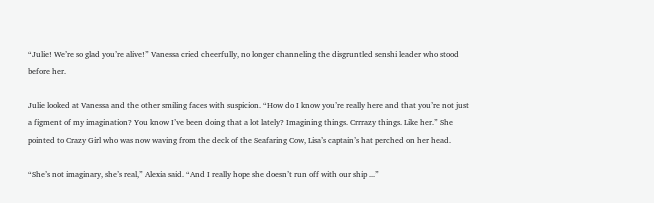“Julie! We’re so glad you’re alive!” Vanessa cried cheerfully, no longer channeling the disgruntled senshi leader who stood before her.

Julie looked at Vanessa and the other smiling faces with suspicion. “How do I know you’re really here and that you’re not just a figment of my imagination? You know I’ve been doing that a lot lately? Imagining things. Crrrazy things. Like her.” She pointed to Crazy Girl who was now waving from the deck of the Seafaring Cow, Lisa’s captain’s hat perched on her head.

“She’s not imaginary, she’s real,” Alexia said. “And I really hope she doesn’t run off with our ship ...”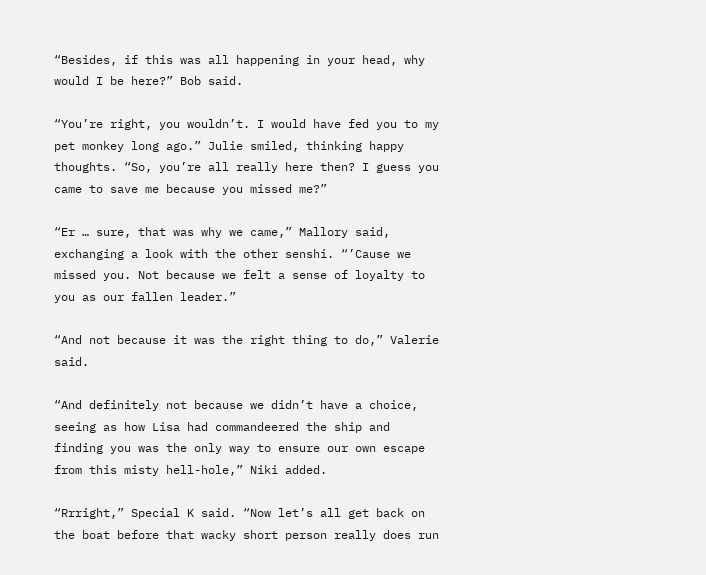“Besides, if this was all happening in your head, why would I be here?” Bob said.

“You’re right, you wouldn’t. I would have fed you to my pet monkey long ago.” Julie smiled, thinking happy thoughts. “So, you’re all really here then? I guess you came to save me because you missed me?”

“Er … sure, that was why we came,” Mallory said, exchanging a look with the other senshi. “’Cause we missed you. Not because we felt a sense of loyalty to you as our fallen leader.”

“And not because it was the right thing to do,” Valerie said.

“And definitely not because we didn’t have a choice, seeing as how Lisa had commandeered the ship and finding you was the only way to ensure our own escape from this misty hell-hole,” Niki added.

“Rrright,” Special K said. “Now let’s all get back on the boat before that wacky short person really does run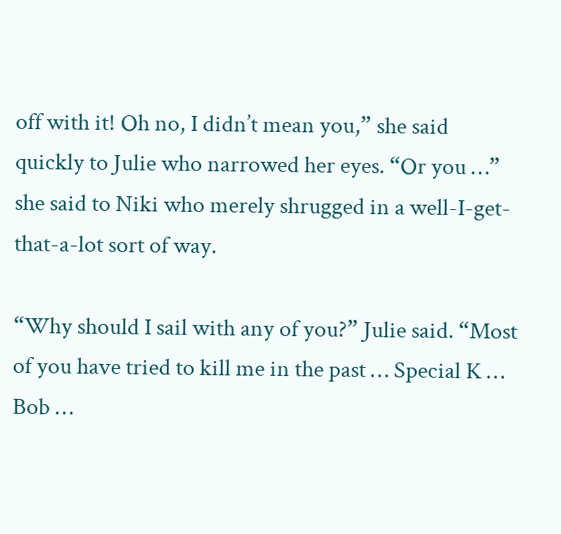off with it! Oh no, I didn’t mean you,” she said quickly to Julie who narrowed her eyes. “Or you …” she said to Niki who merely shrugged in a well-I-get-that-a-lot sort of way.

“Why should I sail with any of you?” Julie said. “Most of you have tried to kill me in the past … Special K … Bob …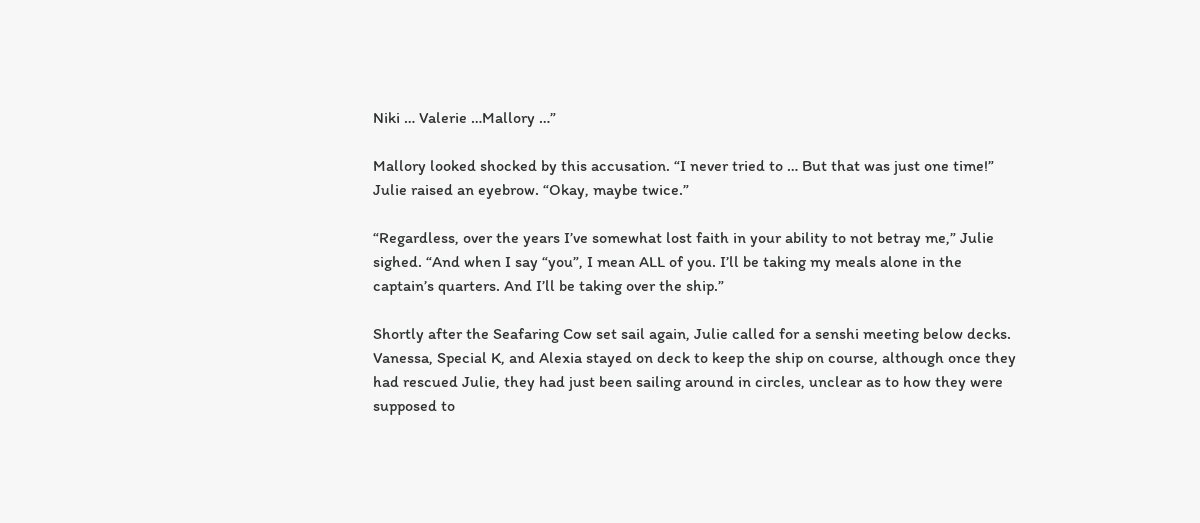Niki … Valerie …Mallory …”

Mallory looked shocked by this accusation. “I never tried to … But that was just one time!” Julie raised an eyebrow. “Okay, maybe twice.”

“Regardless, over the years I’ve somewhat lost faith in your ability to not betray me,” Julie sighed. “And when I say “you”, I mean ALL of you. I’ll be taking my meals alone in the captain’s quarters. And I’ll be taking over the ship.”

Shortly after the Seafaring Cow set sail again, Julie called for a senshi meeting below decks. Vanessa, Special K, and Alexia stayed on deck to keep the ship on course, although once they had rescued Julie, they had just been sailing around in circles, unclear as to how they were supposed to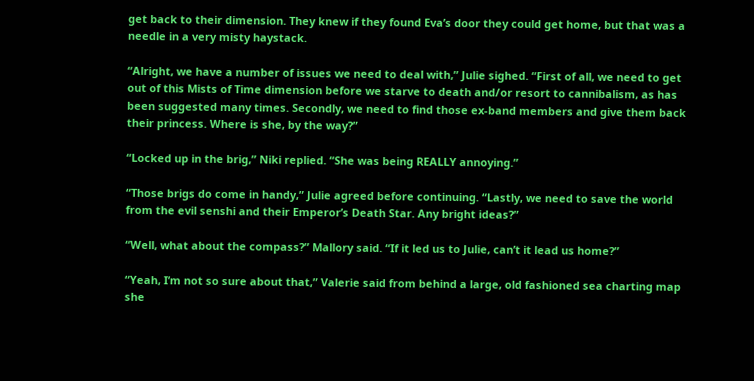get back to their dimension. They knew if they found Eva’s door they could get home, but that was a needle in a very misty haystack.

“Alright, we have a number of issues we need to deal with,” Julie sighed. “First of all, we need to get out of this Mists of Time dimension before we starve to death and/or resort to cannibalism, as has been suggested many times. Secondly, we need to find those ex-band members and give them back their princess. Where is she, by the way?”

“Locked up in the brig,” Niki replied. “She was being REALLY annoying.”

“Those brigs do come in handy,” Julie agreed before continuing. “Lastly, we need to save the world from the evil senshi and their Emperor’s Death Star. Any bright ideas?”

“Well, what about the compass?” Mallory said. “If it led us to Julie, can’t it lead us home?”

“Yeah, I’m not so sure about that,” Valerie said from behind a large, old fashioned sea charting map she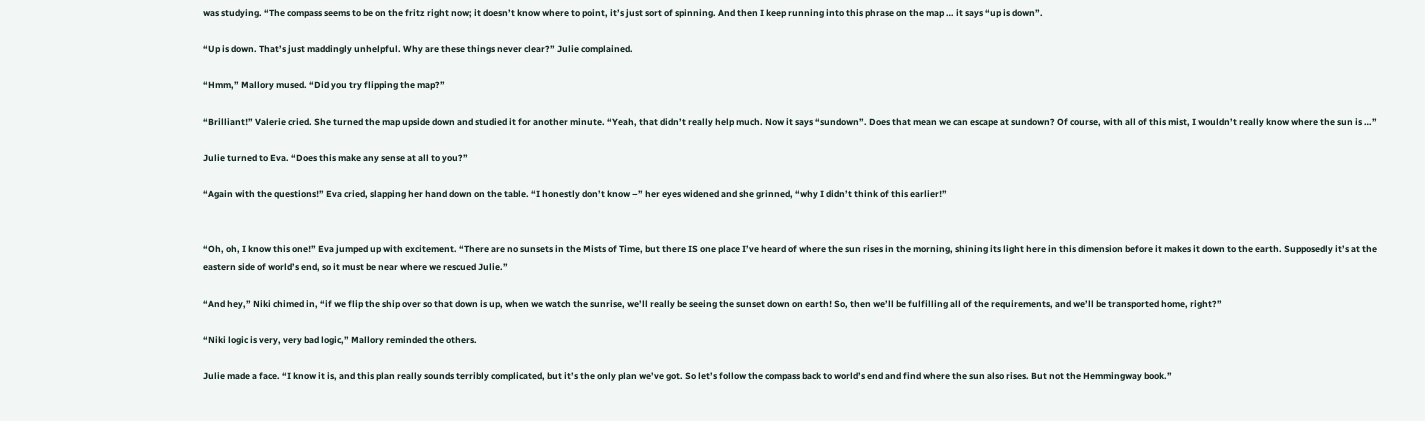was studying. “The compass seems to be on the fritz right now; it doesn’t know where to point, it’s just sort of spinning. And then I keep running into this phrase on the map … it says “up is down”.

“Up is down. That’s just maddingly unhelpful. Why are these things never clear?” Julie complained.

“Hmm,” Mallory mused. “Did you try flipping the map?”

“Brilliant!” Valerie cried. She turned the map upside down and studied it for another minute. “Yeah, that didn’t really help much. Now it says “sundown”. Does that mean we can escape at sundown? Of course, with all of this mist, I wouldn’t really know where the sun is …”

Julie turned to Eva. “Does this make any sense at all to you?”

“Again with the questions!” Eva cried, slapping her hand down on the table. “I honestly don’t know –” her eyes widened and she grinned, “why I didn’t think of this earlier!”


“Oh, oh, I know this one!” Eva jumped up with excitement. “There are no sunsets in the Mists of Time, but there IS one place I’ve heard of where the sun rises in the morning, shining its light here in this dimension before it makes it down to the earth. Supposedly it’s at the eastern side of world’s end, so it must be near where we rescued Julie.”

“And hey,” Niki chimed in, “if we flip the ship over so that down is up, when we watch the sunrise, we’ll really be seeing the sunset down on earth! So, then we’ll be fulfilling all of the requirements, and we’ll be transported home, right?”

“Niki logic is very, very bad logic,” Mallory reminded the others.

Julie made a face. “I know it is, and this plan really sounds terribly complicated, but it’s the only plan we’ve got. So let’s follow the compass back to world’s end and find where the sun also rises. But not the Hemmingway book.”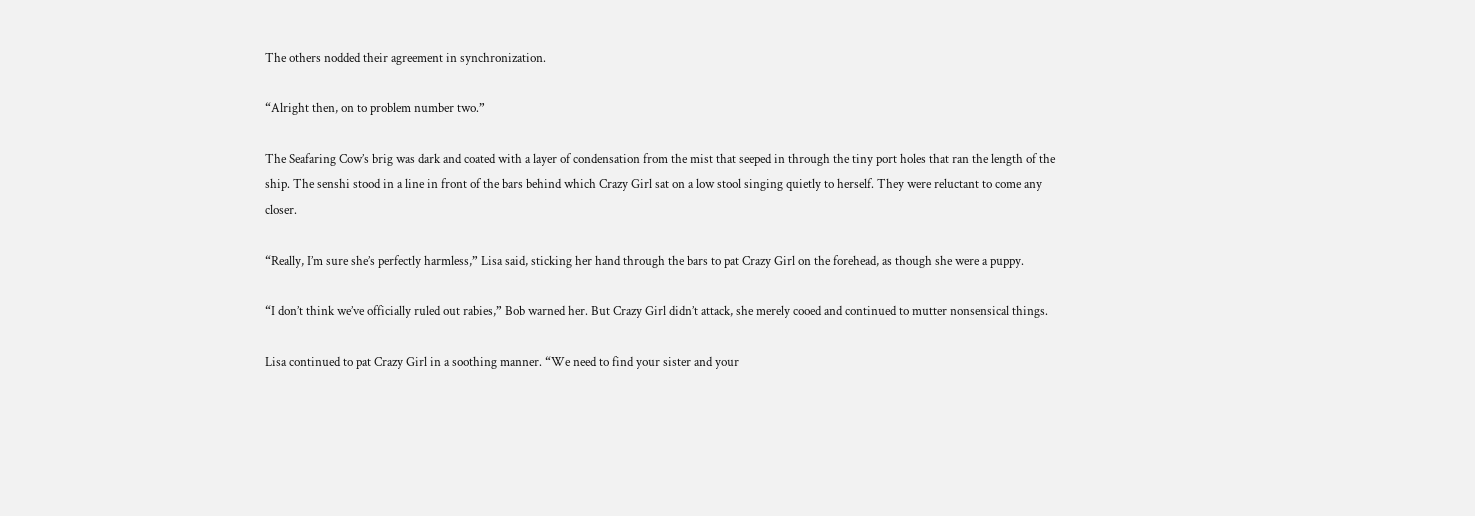The others nodded their agreement in synchronization.

“Alright then, on to problem number two.”

The Seafaring Cow’s brig was dark and coated with a layer of condensation from the mist that seeped in through the tiny port holes that ran the length of the ship. The senshi stood in a line in front of the bars behind which Crazy Girl sat on a low stool singing quietly to herself. They were reluctant to come any closer.

“Really, I’m sure she’s perfectly harmless,” Lisa said, sticking her hand through the bars to pat Crazy Girl on the forehead, as though she were a puppy.

“I don’t think we’ve officially ruled out rabies,” Bob warned her. But Crazy Girl didn’t attack, she merely cooed and continued to mutter nonsensical things.

Lisa continued to pat Crazy Girl in a soothing manner. “We need to find your sister and your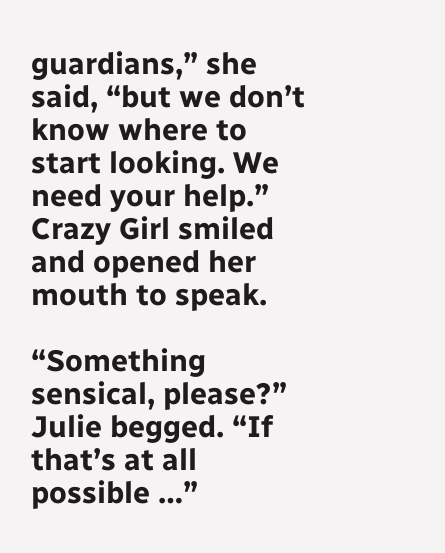guardians,” she said, “but we don’t know where to start looking. We need your help.” Crazy Girl smiled and opened her mouth to speak.

“Something sensical, please?” Julie begged. “If that’s at all possible …”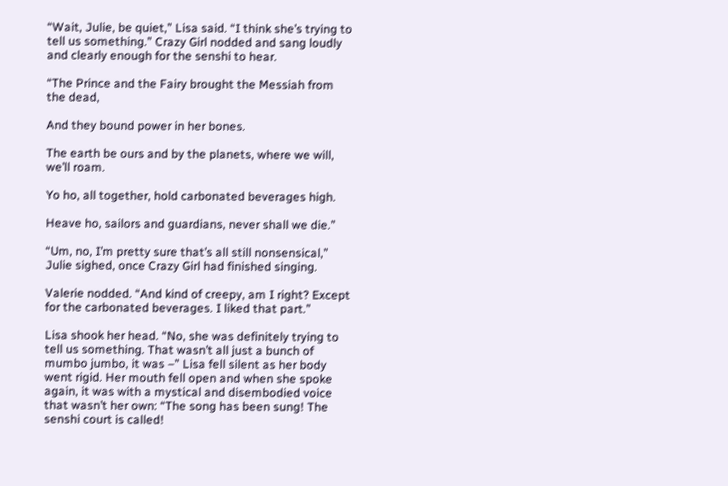“Wait, Julie, be quiet,” Lisa said. “I think she’s trying to tell us something.” Crazy Girl nodded and sang loudly and clearly enough for the senshi to hear.

“The Prince and the Fairy brought the Messiah from the dead,

And they bound power in her bones.

The earth be ours and by the planets, where we will, we’ll roam.

Yo ho, all together, hold carbonated beverages high.

Heave ho, sailors and guardians, never shall we die.”

“Um, no, I’m pretty sure that’s all still nonsensical,” Julie sighed, once Crazy Girl had finished singing.

Valerie nodded. “And kind of creepy, am I right? Except for the carbonated beverages. I liked that part.”

Lisa shook her head. “No, she was definitely trying to tell us something. That wasn’t all just a bunch of mumbo jumbo, it was –” Lisa fell silent as her body went rigid. Her mouth fell open and when she spoke again, it was with a mystical and disembodied voice that wasn’t her own: “The song has been sung! The senshi court is called!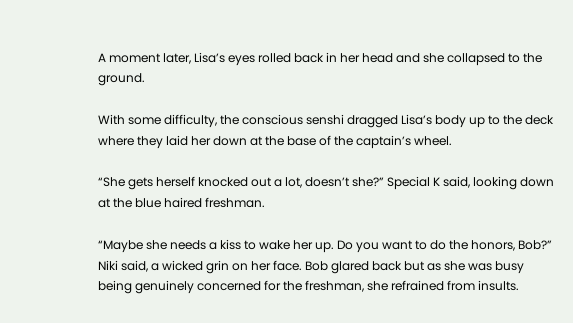A moment later, Lisa’s eyes rolled back in her head and she collapsed to the ground.

With some difficulty, the conscious senshi dragged Lisa’s body up to the deck where they laid her down at the base of the captain’s wheel.

“She gets herself knocked out a lot, doesn’t she?” Special K said, looking down at the blue haired freshman.

“Maybe she needs a kiss to wake her up. Do you want to do the honors, Bob?” Niki said, a wicked grin on her face. Bob glared back but as she was busy being genuinely concerned for the freshman, she refrained from insults.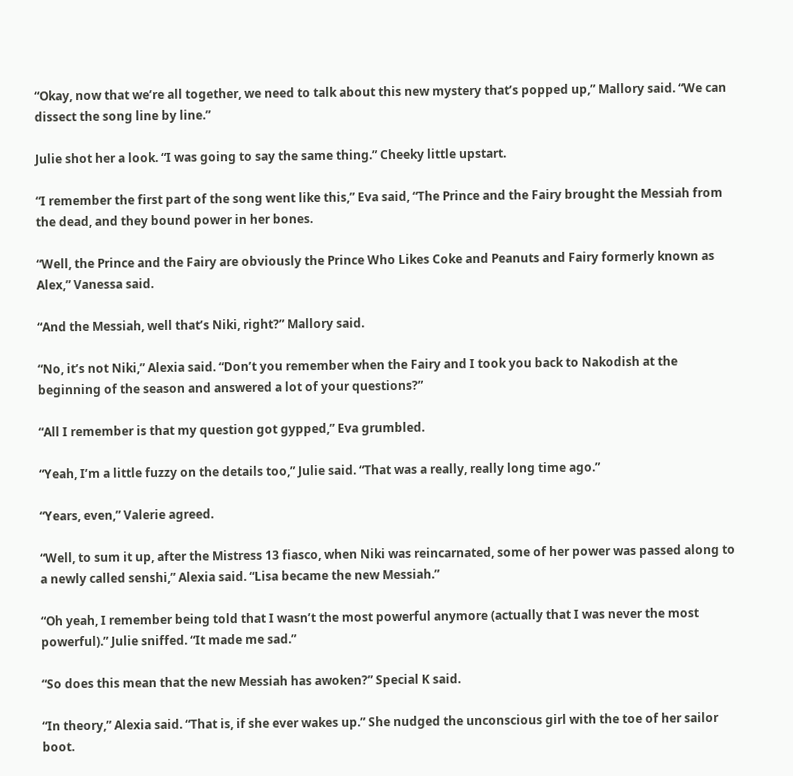“Okay, now that we’re all together, we need to talk about this new mystery that’s popped up,” Mallory said. “We can dissect the song line by line.”

Julie shot her a look. “I was going to say the same thing.” Cheeky little upstart.

“I remember the first part of the song went like this,” Eva said, “The Prince and the Fairy brought the Messiah from the dead, and they bound power in her bones.

“Well, the Prince and the Fairy are obviously the Prince Who Likes Coke and Peanuts and Fairy formerly known as Alex,” Vanessa said.

“And the Messiah, well that’s Niki, right?” Mallory said.

“No, it’s not Niki,” Alexia said. “Don’t you remember when the Fairy and I took you back to Nakodish at the beginning of the season and answered a lot of your questions?”

“All I remember is that my question got gypped,” Eva grumbled.

“Yeah, I’m a little fuzzy on the details too,” Julie said. “That was a really, really long time ago.”

“Years, even,” Valerie agreed.

“Well, to sum it up, after the Mistress 13 fiasco, when Niki was reincarnated, some of her power was passed along to a newly called senshi,” Alexia said. “Lisa became the new Messiah.”

“Oh yeah, I remember being told that I wasn’t the most powerful anymore (actually that I was never the most powerful).” Julie sniffed. “It made me sad.”

“So does this mean that the new Messiah has awoken?” Special K said.

“In theory,” Alexia said. “That is, if she ever wakes up.” She nudged the unconscious girl with the toe of her sailor boot.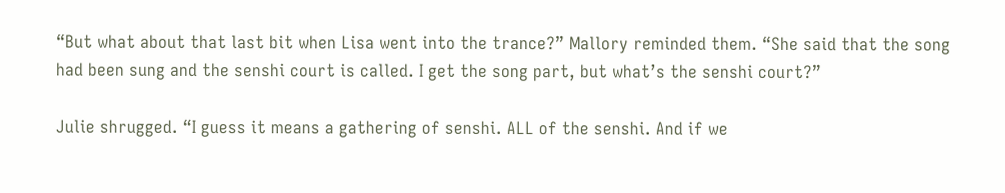“But what about that last bit when Lisa went into the trance?” Mallory reminded them. “She said that the song had been sung and the senshi court is called. I get the song part, but what’s the senshi court?”

Julie shrugged. “I guess it means a gathering of senshi. ALL of the senshi. And if we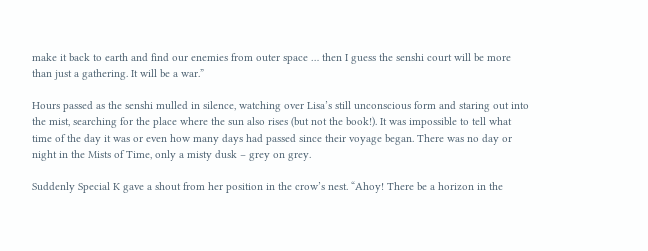make it back to earth and find our enemies from outer space … then I guess the senshi court will be more than just a gathering. It will be a war.”

Hours passed as the senshi mulled in silence, watching over Lisa’s still unconscious form and staring out into the mist, searching for the place where the sun also rises (but not the book!). It was impossible to tell what time of the day it was or even how many days had passed since their voyage began. There was no day or night in the Mists of Time, only a misty dusk – grey on grey.

Suddenly Special K gave a shout from her position in the crow’s nest. “Ahoy! There be a horizon in the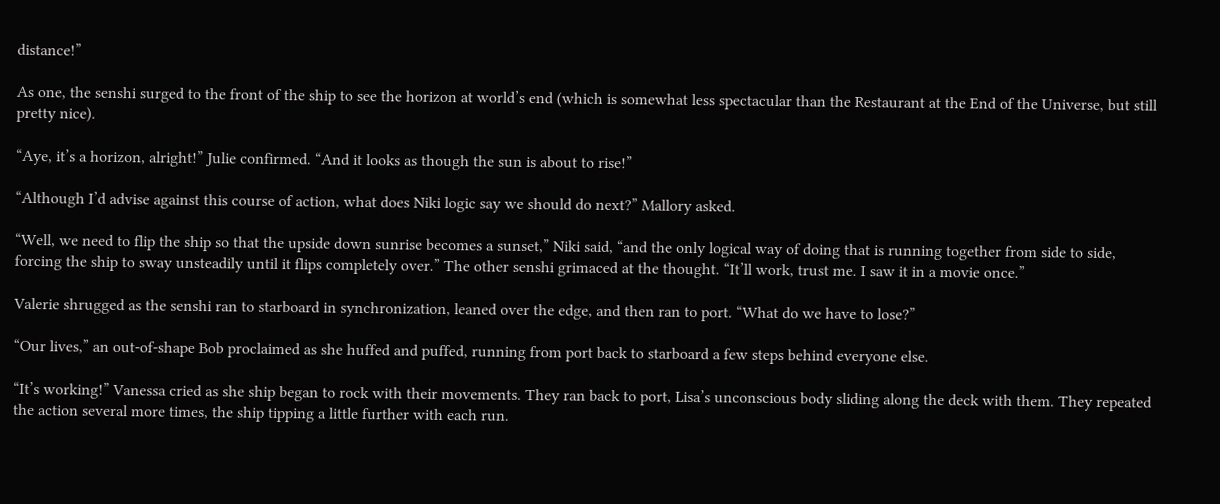distance!”

As one, the senshi surged to the front of the ship to see the horizon at world’s end (which is somewhat less spectacular than the Restaurant at the End of the Universe, but still pretty nice).

“Aye, it’s a horizon, alright!” Julie confirmed. “And it looks as though the sun is about to rise!”

“Although I’d advise against this course of action, what does Niki logic say we should do next?” Mallory asked.

“Well, we need to flip the ship so that the upside down sunrise becomes a sunset,” Niki said, “and the only logical way of doing that is running together from side to side, forcing the ship to sway unsteadily until it flips completely over.” The other senshi grimaced at the thought. “It’ll work, trust me. I saw it in a movie once.”

Valerie shrugged as the senshi ran to starboard in synchronization, leaned over the edge, and then ran to port. “What do we have to lose?”

“Our lives,” an out-of-shape Bob proclaimed as she huffed and puffed, running from port back to starboard a few steps behind everyone else.

“It’s working!” Vanessa cried as she ship began to rock with their movements. They ran back to port, Lisa’s unconscious body sliding along the deck with them. They repeated the action several more times, the ship tipping a little further with each run.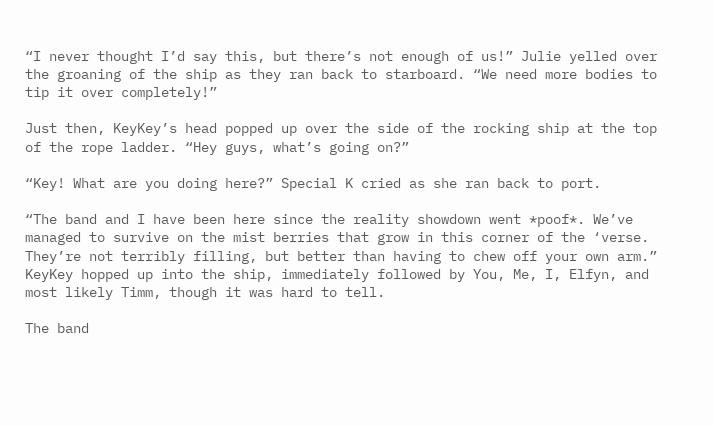“I never thought I’d say this, but there’s not enough of us!” Julie yelled over the groaning of the ship as they ran back to starboard. “We need more bodies to tip it over completely!”

Just then, KeyKey’s head popped up over the side of the rocking ship at the top of the rope ladder. “Hey guys, what’s going on?”

“Key! What are you doing here?” Special K cried as she ran back to port.

“The band and I have been here since the reality showdown went *poof*. We’ve managed to survive on the mist berries that grow in this corner of the ‘verse. They’re not terribly filling, but better than having to chew off your own arm.” KeyKey hopped up into the ship, immediately followed by You, Me, I, Elfyn, and most likely Timm, though it was hard to tell.

The band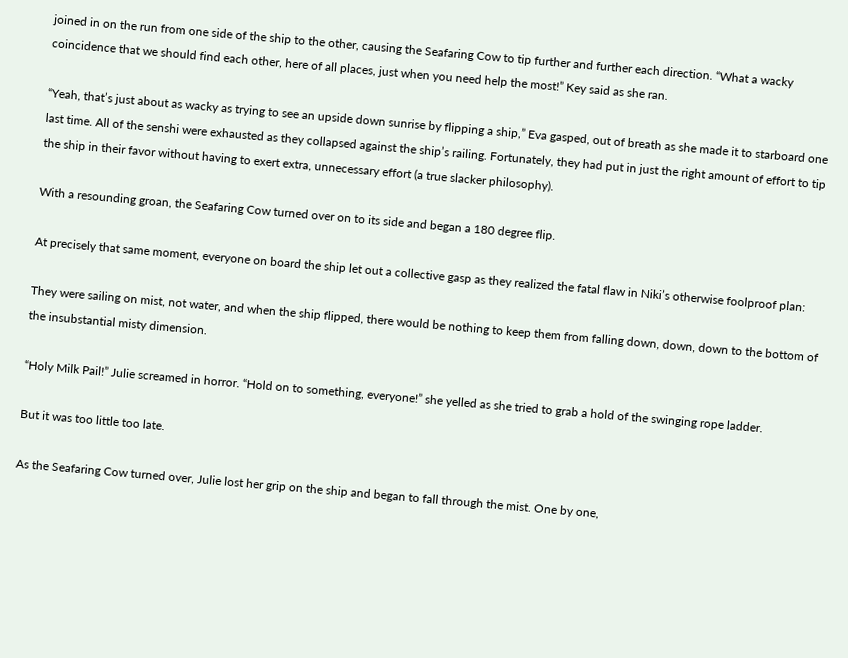joined in on the run from one side of the ship to the other, causing the Seafaring Cow to tip further and further each direction. “What a wacky coincidence that we should find each other, here of all places, just when you need help the most!” Key said as she ran.

“Yeah, that’s just about as wacky as trying to see an upside down sunrise by flipping a ship,” Eva gasped, out of breath as she made it to starboard one last time. All of the senshi were exhausted as they collapsed against the ship’s railing. Fortunately, they had put in just the right amount of effort to tip the ship in their favor without having to exert extra, unnecessary effort (a true slacker philosophy).

With a resounding groan, the Seafaring Cow turned over on to its side and began a 180 degree flip.

At precisely that same moment, everyone on board the ship let out a collective gasp as they realized the fatal flaw in Niki’s otherwise foolproof plan:

They were sailing on mist, not water, and when the ship flipped, there would be nothing to keep them from falling down, down, down to the bottom of the insubstantial misty dimension.

“Holy Milk Pail!” Julie screamed in horror. “Hold on to something, everyone!” she yelled as she tried to grab a hold of the swinging rope ladder.

But it was too little too late.

As the Seafaring Cow turned over, Julie lost her grip on the ship and began to fall through the mist. One by one,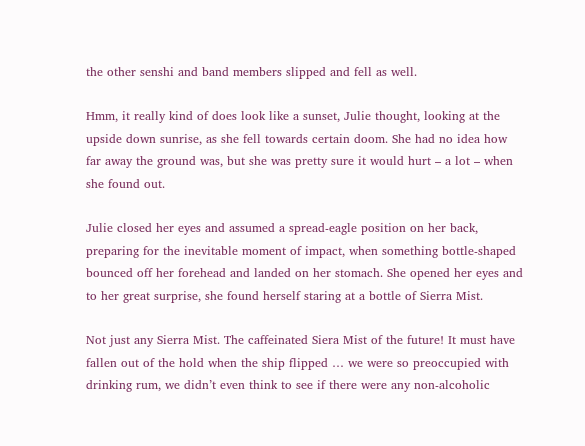the other senshi and band members slipped and fell as well.

Hmm, it really kind of does look like a sunset, Julie thought, looking at the upside down sunrise, as she fell towards certain doom. She had no idea how far away the ground was, but she was pretty sure it would hurt – a lot – when she found out.

Julie closed her eyes and assumed a spread-eagle position on her back, preparing for the inevitable moment of impact, when something bottle-shaped bounced off her forehead and landed on her stomach. She opened her eyes and to her great surprise, she found herself staring at a bottle of Sierra Mist.

Not just any Sierra Mist. The caffeinated Siera Mist of the future! It must have fallen out of the hold when the ship flipped … we were so preoccupied with drinking rum, we didn’t even think to see if there were any non-alcoholic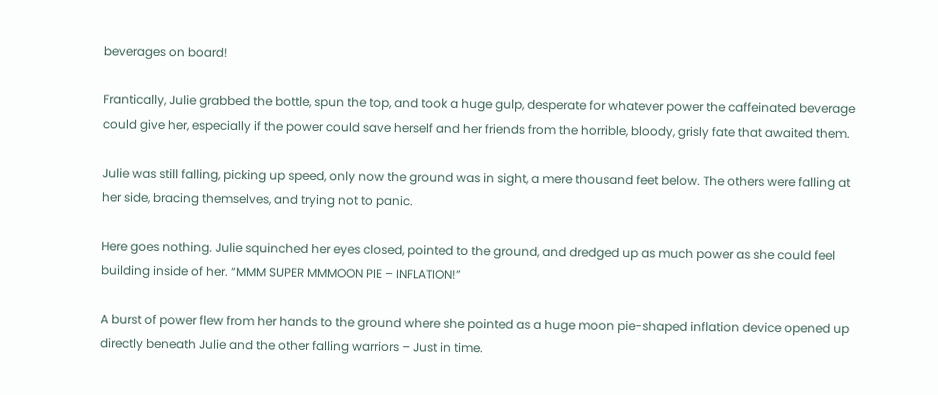beverages on board!

Frantically, Julie grabbed the bottle, spun the top, and took a huge gulp, desperate for whatever power the caffeinated beverage could give her, especially if the power could save herself and her friends from the horrible, bloody, grisly fate that awaited them.

Julie was still falling, picking up speed, only now the ground was in sight, a mere thousand feet below. The others were falling at her side, bracing themselves, and trying not to panic.

Here goes nothing. Julie squinched her eyes closed, pointed to the ground, and dredged up as much power as she could feel building inside of her. “MMM SUPER MMMOON PIE – INFLATION!”

A burst of power flew from her hands to the ground where she pointed as a huge moon pie-shaped inflation device opened up directly beneath Julie and the other falling warriors – Just in time.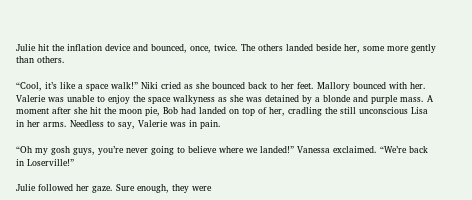Julie hit the inflation device and bounced, once, twice. The others landed beside her, some more gently than others.

“Cool, it’s like a space walk!” Niki cried as she bounced back to her feet. Mallory bounced with her. Valerie was unable to enjoy the space walkyness as she was detained by a blonde and purple mass. A moment after she hit the moon pie, Bob had landed on top of her, cradling the still unconscious Lisa in her arms. Needless to say, Valerie was in pain.

“Oh my gosh guys, you’re never going to believe where we landed!” Vanessa exclaimed. “We’re back in Loserville!”

Julie followed her gaze. Sure enough, they were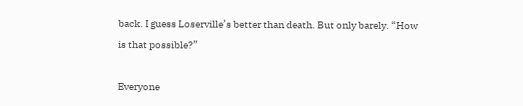back. I guess Loserville’s better than death. But only barely. “How is that possible?”

Everyone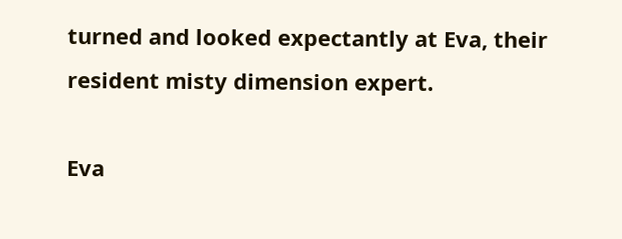turned and looked expectantly at Eva, their resident misty dimension expert.

Eva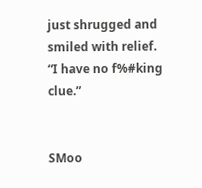just shrugged and smiled with relief. “I have no f%#king clue.”


SMoo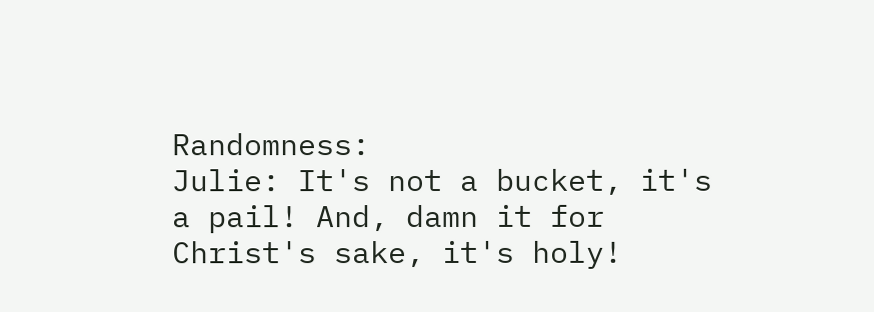Randomness:
Julie: It's not a bucket, it's a pail! And, damn it for Christ's sake, it's holy!